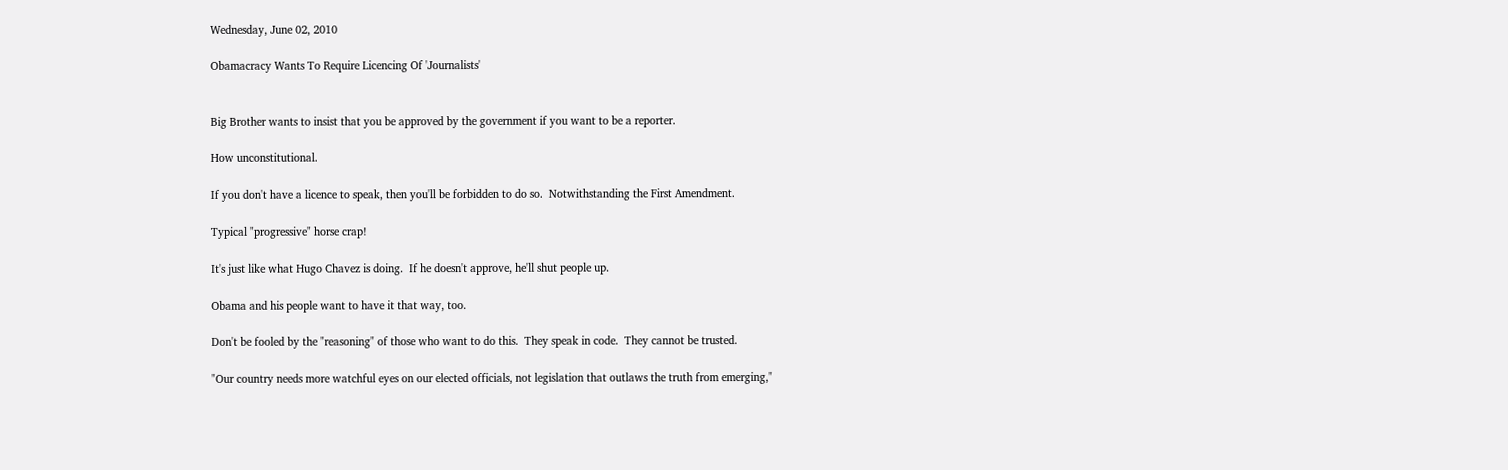Wednesday, June 02, 2010

Obamacracy Wants To Require Licencing Of 'Journalists'


Big Brother wants to insist that you be approved by the government if you want to be a reporter.

How unconstitutional.

If you don't have a licence to speak, then you'll be forbidden to do so.  Notwithstanding the First Amendment.

Typical "progressive" horse crap!

It's just like what Hugo Chavez is doing.  If he doesn't approve, he'll shut people up.

Obama and his people want to have it that way, too.

Don't be fooled by the "reasoning" of those who want to do this.  They speak in code.  They cannot be trusted.

"Our country needs more watchful eyes on our elected officials, not legislation that outlaws the truth from emerging,"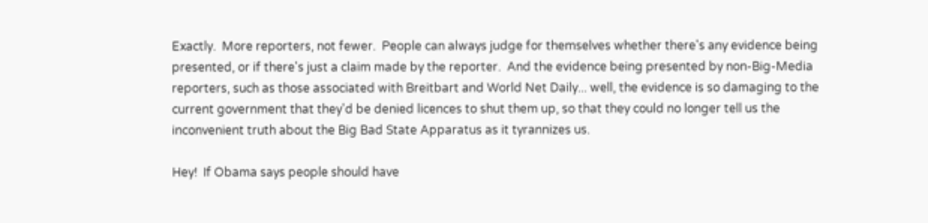Exactly.  More reporters, not fewer.  People can always judge for themselves whether there's any evidence being presented, or if there's just a claim made by the reporter.  And the evidence being presented by non-Big-Media reporters, such as those associated with Breitbart and World Net Daily... well, the evidence is so damaging to the current government that they'd be denied licences to shut them up, so that they could no longer tell us the inconvenient truth about the Big Bad State Apparatus as it tyrannizes us.

Hey!  If Obama says people should have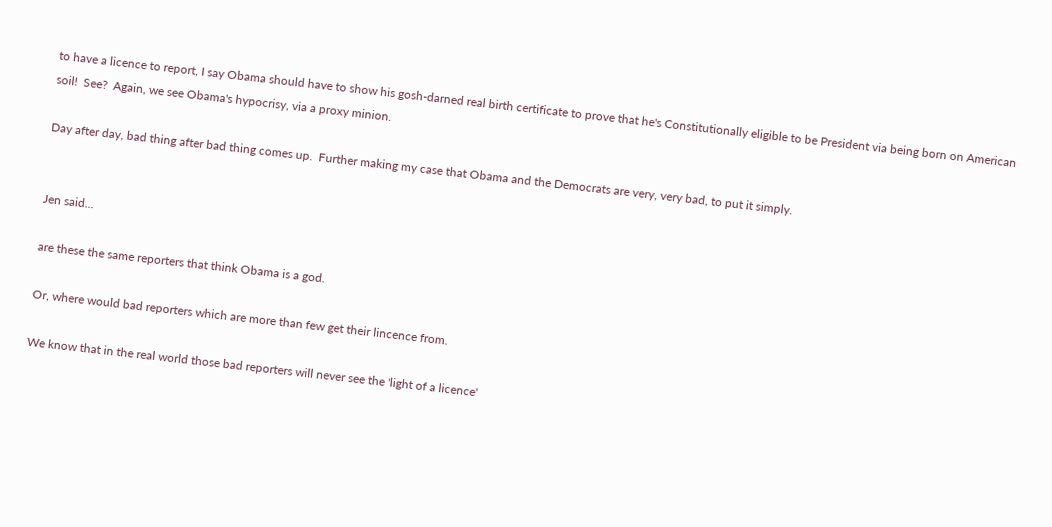to have a licence to report, I say Obama should have to show his gosh-darned real birth certificate to prove that he's Constitutionally eligible to be President via being born on American soil!  See?  Again, we see Obama's hypocrisy, via a proxy minion.

Day after day, bad thing after bad thing comes up.  Further making my case that Obama and the Democrats are very, very bad, to put it simply.


Jen said...

are these the same reporters that think Obama is a god.

Or, where would bad reporters which are more than few get their lincence from.

We know that in the real world those bad reporters will never see the 'light of a licence'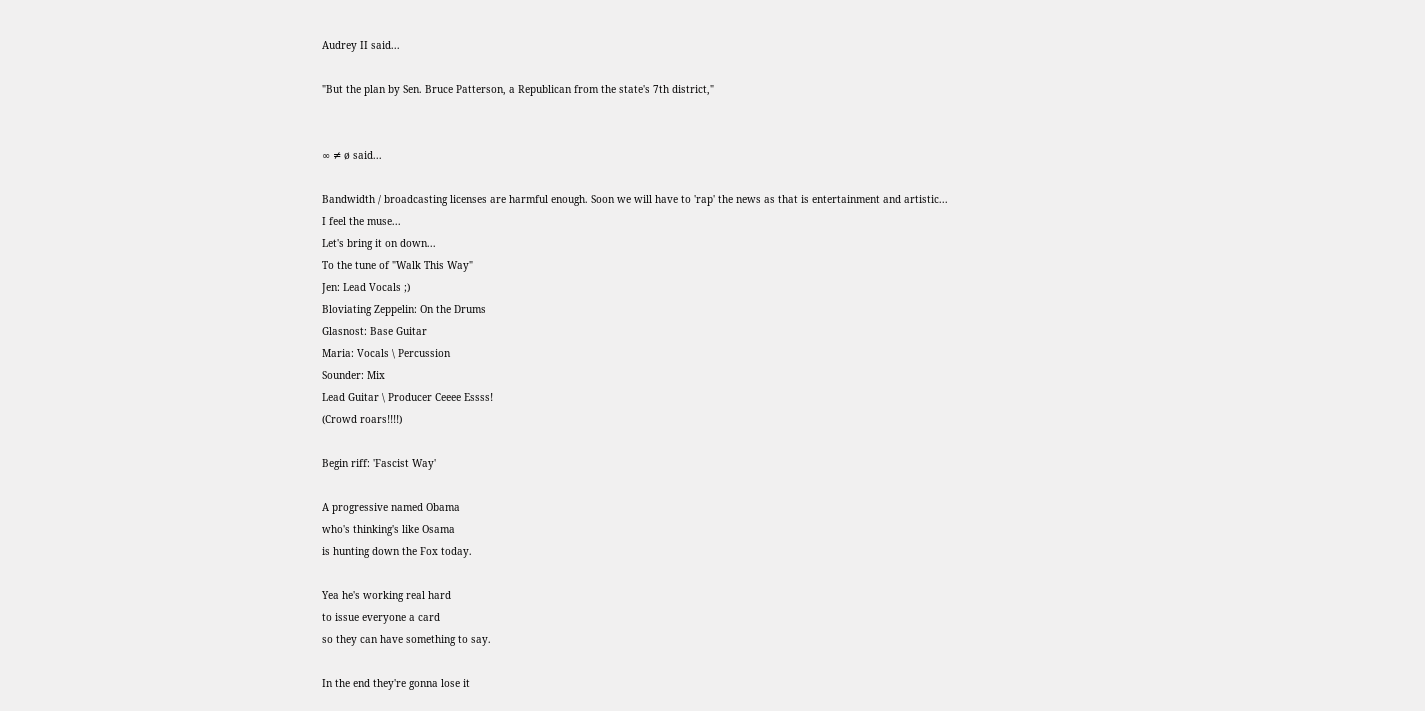Audrey II said...

"But the plan by Sen. Bruce Patterson, a Republican from the state's 7th district,"


∞ ≠ ø said...

Bandwidth / broadcasting licenses are harmful enough. Soon we will have to 'rap' the news as that is entertainment and artistic...
I feel the muse...
Let's bring it on down...
To the tune of "Walk This Way"
Jen: Lead Vocals ;)
Bloviating Zeppelin: On the Drums
Glasnost: Base Guitar
Maria: Vocals \ Percussion
Sounder: Mix
Lead Guitar \ Producer Ceeee Essss!
(Crowd roars!!!!)

Begin riff: 'Fascist Way'

A progressive named Obama
who's thinking's like Osama
is hunting down the Fox today.

Yea he's working real hard
to issue everyone a card
so they can have something to say.

In the end they're gonna lose it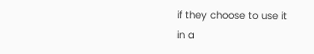if they choose to use it
in a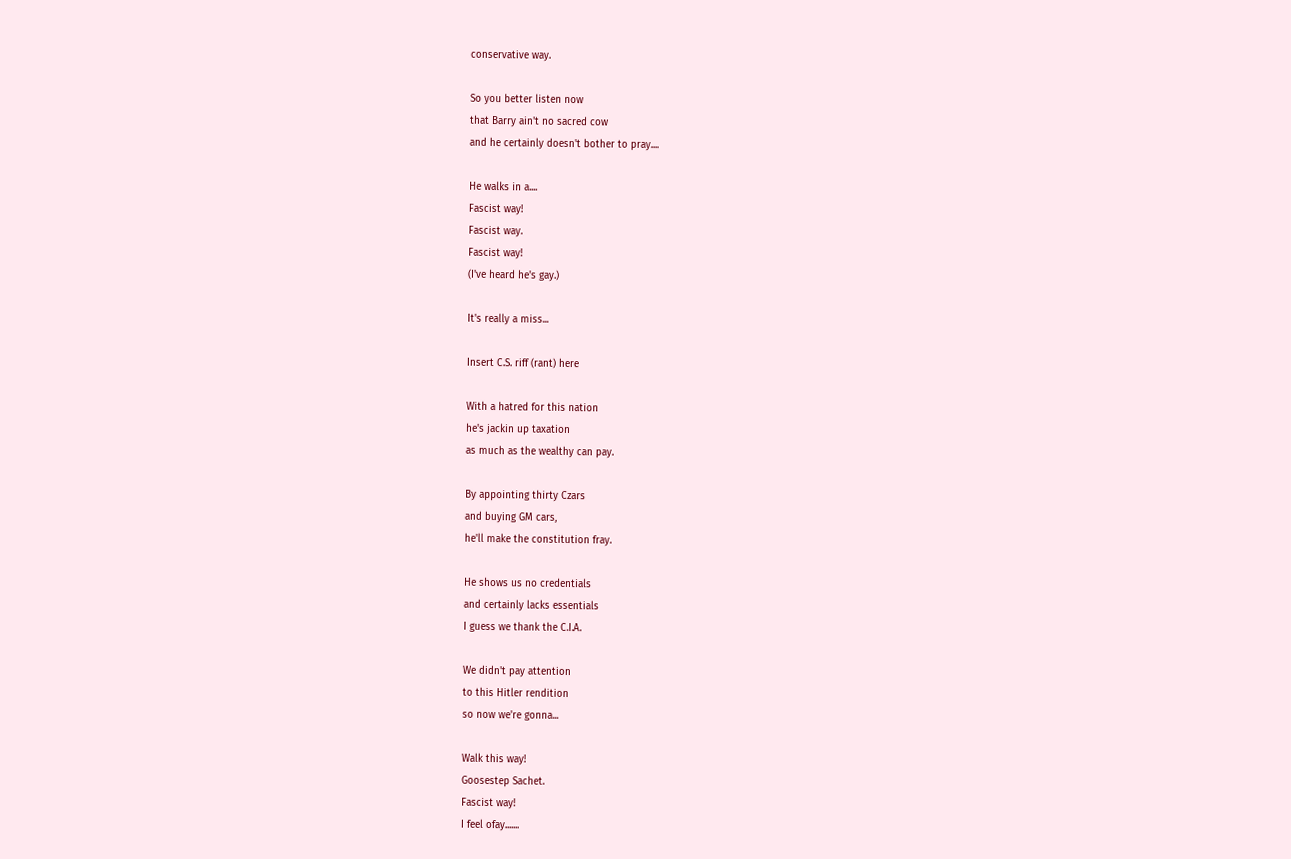conservative way.

So you better listen now
that Barry ain't no sacred cow
and he certainly doesn't bother to pray....

He walks in a....
Fascist way!
Fascist way.
Fascist way!
(I've heard he's gay.)

It's really a miss...

Insert C.S. riff (rant) here

With a hatred for this nation
he's jackin up taxation
as much as the wealthy can pay.

By appointing thirty Czars
and buying GM cars,
he'll make the constitution fray.

He shows us no credentials
and certainly lacks essentials
I guess we thank the C.I.A.

We didn't pay attention
to this Hitler rendition
so now we're gonna...

Walk this way!
Goosestep Sachet.
Fascist way!
I feel ofay.......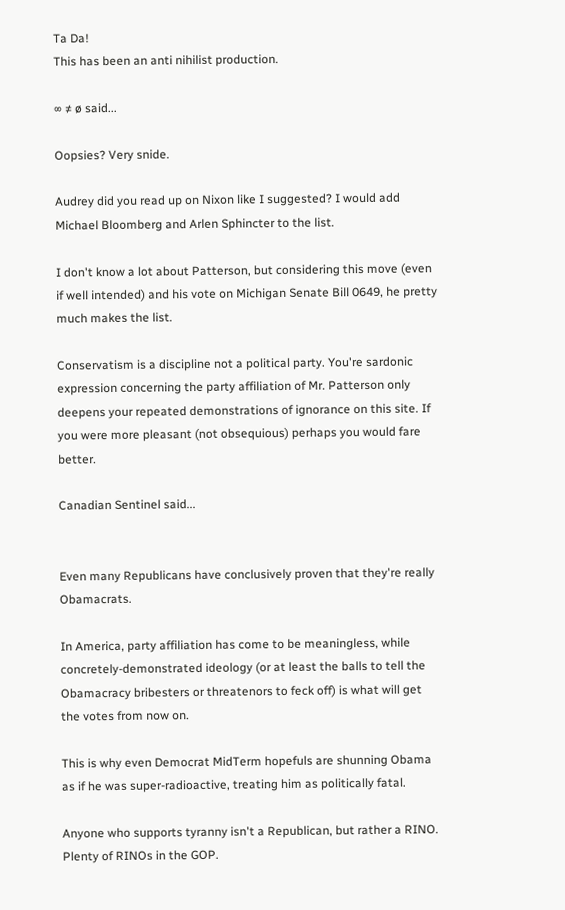Ta Da!
This has been an anti nihilist production.

∞ ≠ ø said...

Oopsies? Very snide.

Audrey did you read up on Nixon like I suggested? I would add Michael Bloomberg and Arlen Sphincter to the list.

I don't know a lot about Patterson, but considering this move (even if well intended) and his vote on Michigan Senate Bill 0649, he pretty much makes the list.

Conservatism is a discipline not a political party. You're sardonic expression concerning the party affiliation of Mr. Patterson only deepens your repeated demonstrations of ignorance on this site. If you were more pleasant (not obsequious) perhaps you would fare better.

Canadian Sentinel said...


Even many Republicans have conclusively proven that they're really Obamacrats.

In America, party affiliation has come to be meaningless, while concretely-demonstrated ideology (or at least the balls to tell the Obamacracy bribesters or threatenors to feck off) is what will get the votes from now on.

This is why even Democrat MidTerm hopefuls are shunning Obama as if he was super-radioactive, treating him as politically fatal.

Anyone who supports tyranny isn't a Republican, but rather a RINO. Plenty of RINOs in the GOP.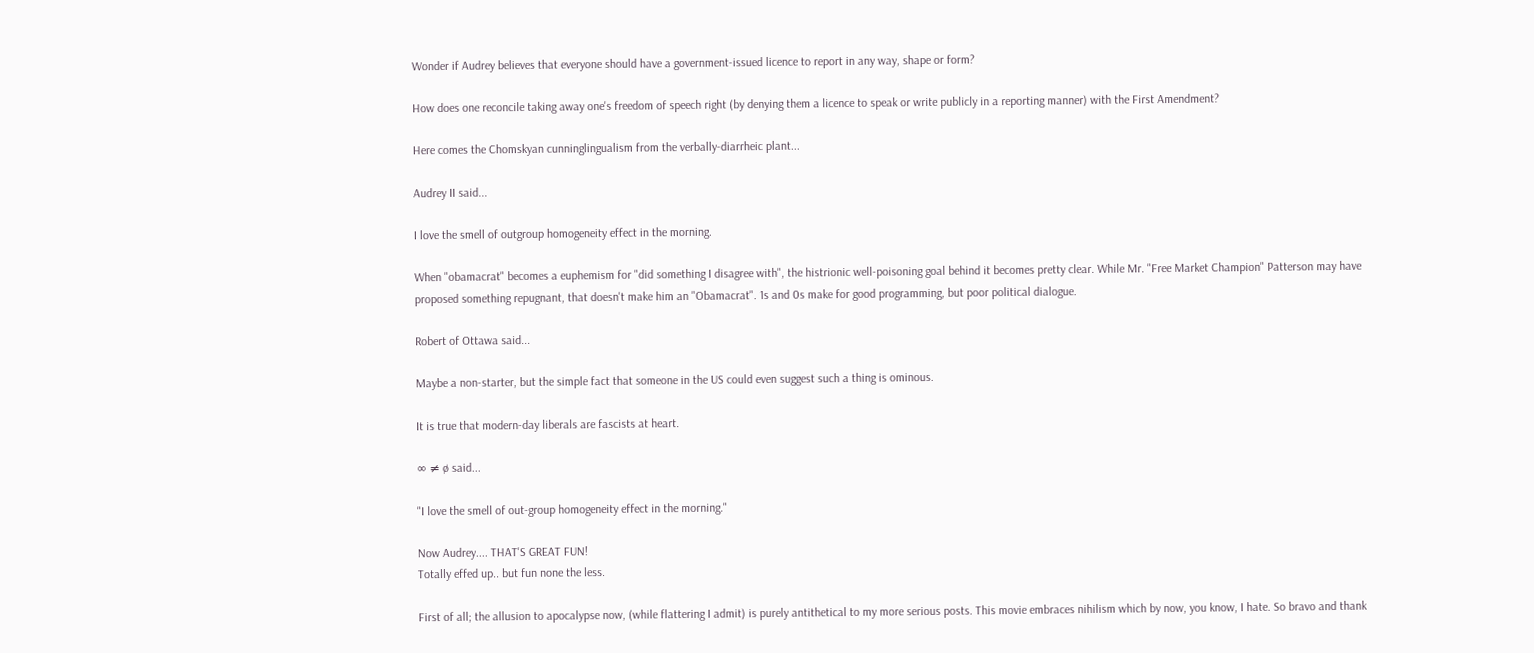Wonder if Audrey believes that everyone should have a government-issued licence to report in any way, shape or form?

How does one reconcile taking away one's freedom of speech right (by denying them a licence to speak or write publicly in a reporting manner) with the First Amendment?

Here comes the Chomskyan cunninglingualism from the verbally-diarrheic plant...

Audrey II said...

I love the smell of outgroup homogeneity effect in the morning.

When "obamacrat" becomes a euphemism for "did something I disagree with", the histrionic well-poisoning goal behind it becomes pretty clear. While Mr. "Free Market Champion" Patterson may have proposed something repugnant, that doesn't make him an "Obamacrat". 1s and 0s make for good programming, but poor political dialogue.

Robert of Ottawa said...

Maybe a non-starter, but the simple fact that someone in the US could even suggest such a thing is ominous.

It is true that modern-day liberals are fascists at heart.

∞ ≠ ø said...

"I love the smell of out-group homogeneity effect in the morning."

Now Audrey.... THAT'S GREAT FUN!
Totally effed up.. but fun none the less.

First of all; the allusion to apocalypse now, (while flattering I admit) is purely antithetical to my more serious posts. This movie embraces nihilism which by now, you know, I hate. So bravo and thank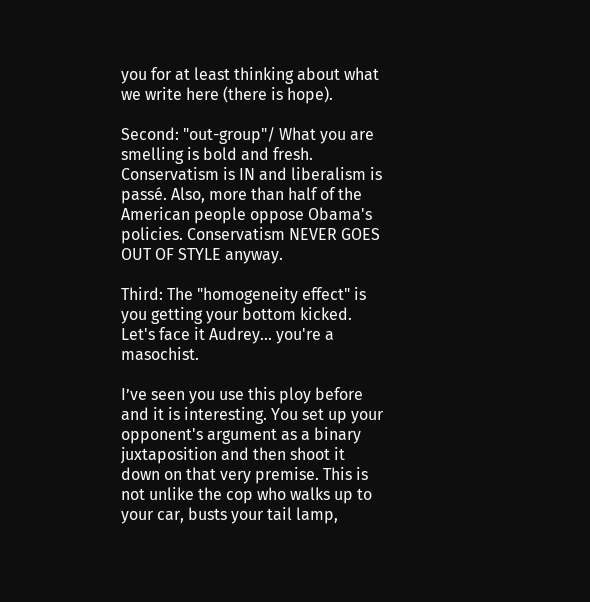you for at least thinking about what we write here (there is hope).

Second: "out-group"/ What you are smelling is bold and fresh. Conservatism is IN and liberalism is passé. Also, more than half of the American people oppose Obama's policies. Conservatism NEVER GOES OUT OF STYLE anyway.

Third: The "homogeneity effect" is you getting your bottom kicked. Let's face it Audrey... you're a masochist.

I’ve seen you use this ploy before and it is interesting. You set up your opponent's argument as a binary juxtaposition and then shoot it down on that very premise. This is not unlike the cop who walks up to your car, busts your tail lamp,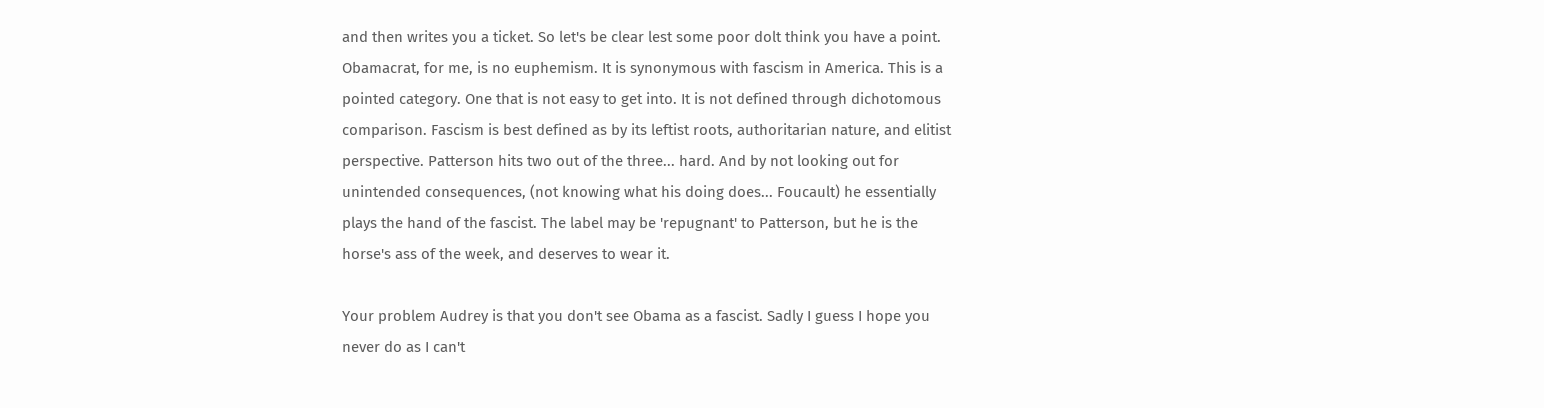and then writes you a ticket. So let's be clear lest some poor dolt think you have a point.
Obamacrat, for me, is no euphemism. It is synonymous with fascism in America. This is a pointed category. One that is not easy to get into. It is not defined through dichotomous comparison. Fascism is best defined as by its leftist roots, authoritarian nature, and elitist perspective. Patterson hits two out of the three... hard. And by not looking out for unintended consequences, (not knowing what his doing does... Foucault) he essentially plays the hand of the fascist. The label may be 'repugnant' to Patterson, but he is the horse's ass of the week, and deserves to wear it.

Your problem Audrey is that you don't see Obama as a fascist. Sadly I guess I hope you never do as I can't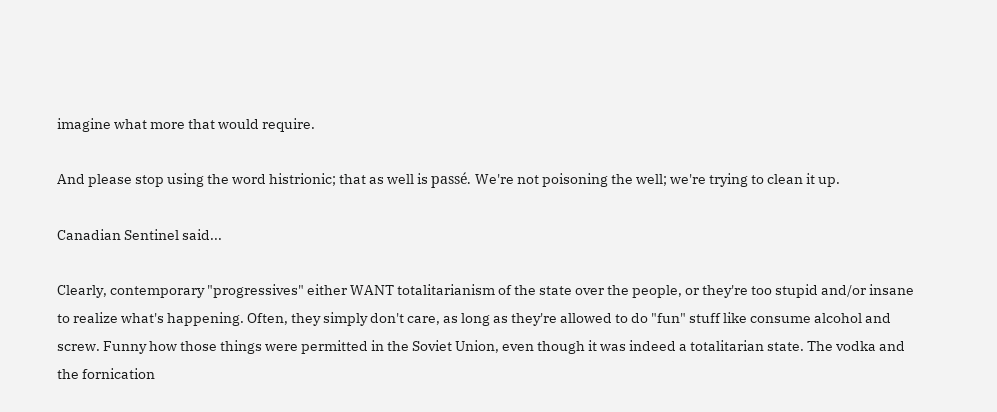imagine what more that would require.

And please stop using the word histrionic; that as well is passé. We're not poisoning the well; we're trying to clean it up.

Canadian Sentinel said...

Clearly, contemporary "progressives" either WANT totalitarianism of the state over the people, or they're too stupid and/or insane to realize what's happening. Often, they simply don't care, as long as they're allowed to do "fun" stuff like consume alcohol and screw. Funny how those things were permitted in the Soviet Union, even though it was indeed a totalitarian state. The vodka and the fornication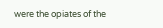were the opiates of the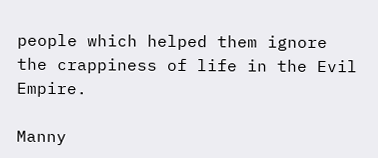people which helped them ignore the crappiness of life in the Evil Empire.

Manny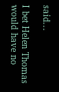said...

I bet Helen Thomas would have no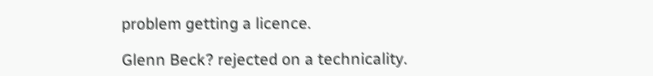problem getting a licence.

Glenn Beck? rejected on a technicality.